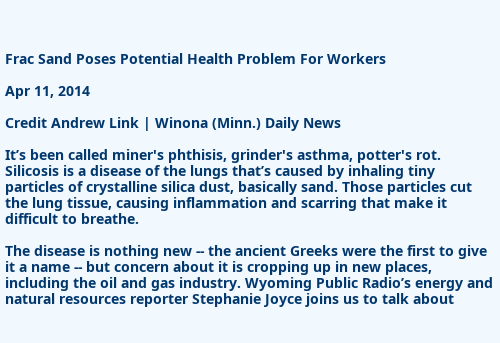Frac Sand Poses Potential Health Problem For Workers

Apr 11, 2014

Credit Andrew Link | Winona (Minn.) Daily News

It’s been called miner's phthisis, grinder's asthma, potter's rot. Silicosis is a disease of the lungs that’s caused by inhaling tiny particles of crystalline silica dust, basically sand. Those particles cut the lung tissue, causing inflammation and scarring that make it difficult to breathe.

The disease is nothing new -- the ancient Greeks were the first to give it a name -- but concern about it is cropping up in new places, including the oil and gas industry. Wyoming Public Radio’s energy and natural resources reporter Stephanie Joyce joins us to talk about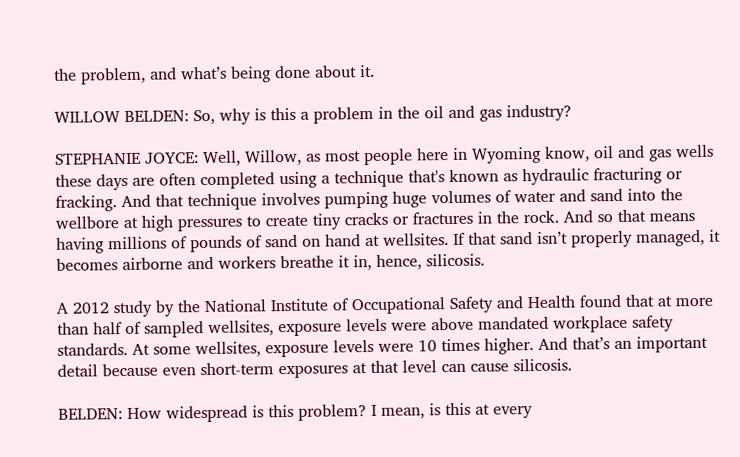the problem, and what’s being done about it.

WILLOW BELDEN: So, why is this a problem in the oil and gas industry?

STEPHANIE JOYCE: Well, Willow, as most people here in Wyoming know, oil and gas wells these days are often completed using a technique that's known as hydraulic fracturing or fracking. And that technique involves pumping huge volumes of water and sand into the wellbore at high pressures to create tiny cracks or fractures in the rock. And so that means having millions of pounds of sand on hand at wellsites. If that sand isn’t properly managed, it becomes airborne and workers breathe it in, hence, silicosis.

A 2012 study by the National Institute of Occupational Safety and Health found that at more than half of sampled wellsites, exposure levels were above mandated workplace safety standards. At some wellsites, exposure levels were 10 times higher. And that’s an important detail because even short-term exposures at that level can cause silicosis.

BELDEN: How widespread is this problem? I mean, is this at every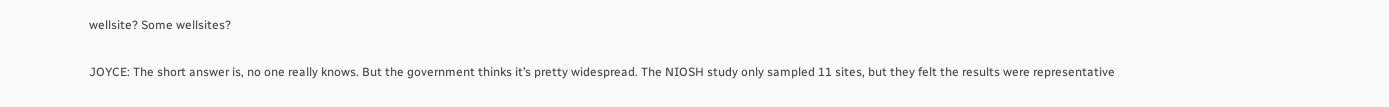wellsite? Some wellsites?

JOYCE: The short answer is, no one really knows. But the government thinks it’s pretty widespread. The NIOSH study only sampled 11 sites, but they felt the results were representative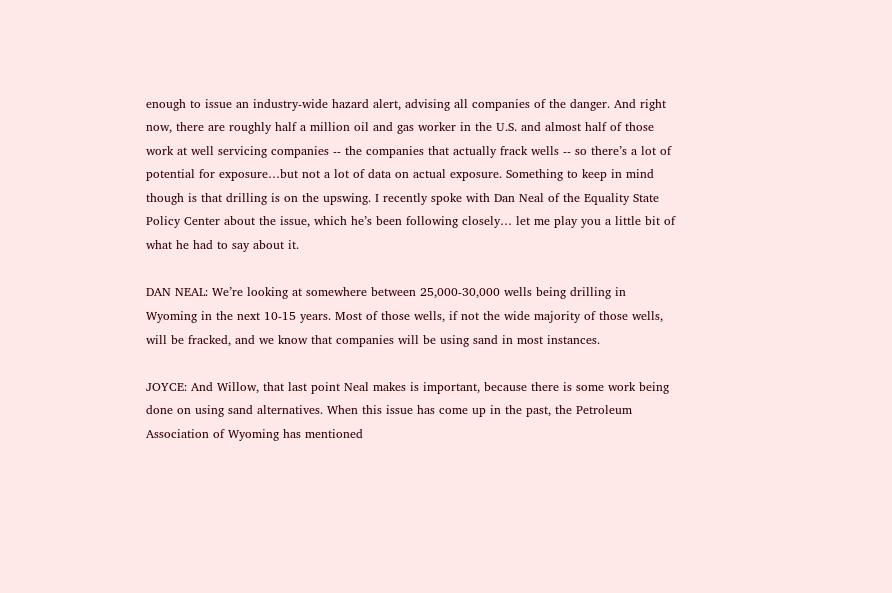enough to issue an industry-wide hazard alert, advising all companies of the danger. And right now, there are roughly half a million oil and gas worker in the U.S. and almost half of those work at well servicing companies -- the companies that actually frack wells -- so there’s a lot of potential for exposure…but not a lot of data on actual exposure. Something to keep in mind though is that drilling is on the upswing. I recently spoke with Dan Neal of the Equality State Policy Center about the issue, which he’s been following closely… let me play you a little bit of what he had to say about it.

DAN NEAL: We’re looking at somewhere between 25,000-30,000 wells being drilling in Wyoming in the next 10-15 years. Most of those wells, if not the wide majority of those wells, will be fracked, and we know that companies will be using sand in most instances.

JOYCE: And Willow, that last point Neal makes is important, because there is some work being done on using sand alternatives. When this issue has come up in the past, the Petroleum Association of Wyoming has mentioned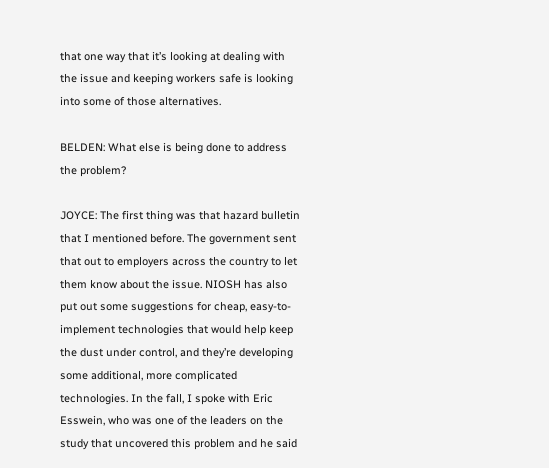that one way that it’s looking at dealing with the issue and keeping workers safe is looking into some of those alternatives.

BELDEN: What else is being done to address the problem?

JOYCE: The first thing was that hazard bulletin that I mentioned before. The government sent that out to employers across the country to let them know about the issue. NIOSH has also put out some suggestions for cheap, easy-to-implement technologies that would help keep the dust under control, and they’re developing some additional, more complicated technologies. In the fall, I spoke with Eric Esswein, who was one of the leaders on the study that uncovered this problem and he said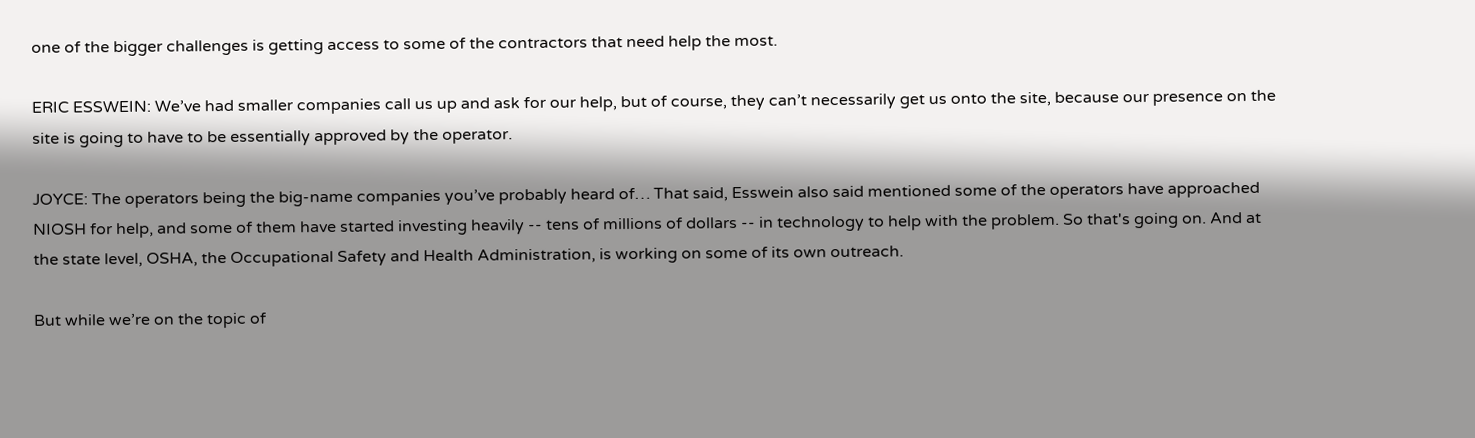one of the bigger challenges is getting access to some of the contractors that need help the most.

ERIC ESSWEIN: We’ve had smaller companies call us up and ask for our help, but of course, they can’t necessarily get us onto the site, because our presence on the site is going to have to be essentially approved by the operator.

JOYCE: The operators being the big-name companies you’ve probably heard of… That said, Esswein also said mentioned some of the operators have approached NIOSH for help, and some of them have started investing heavily -- tens of millions of dollars -- in technology to help with the problem. So that's going on. And at the state level, OSHA, the Occupational Safety and Health Administration, is working on some of its own outreach.

But while we’re on the topic of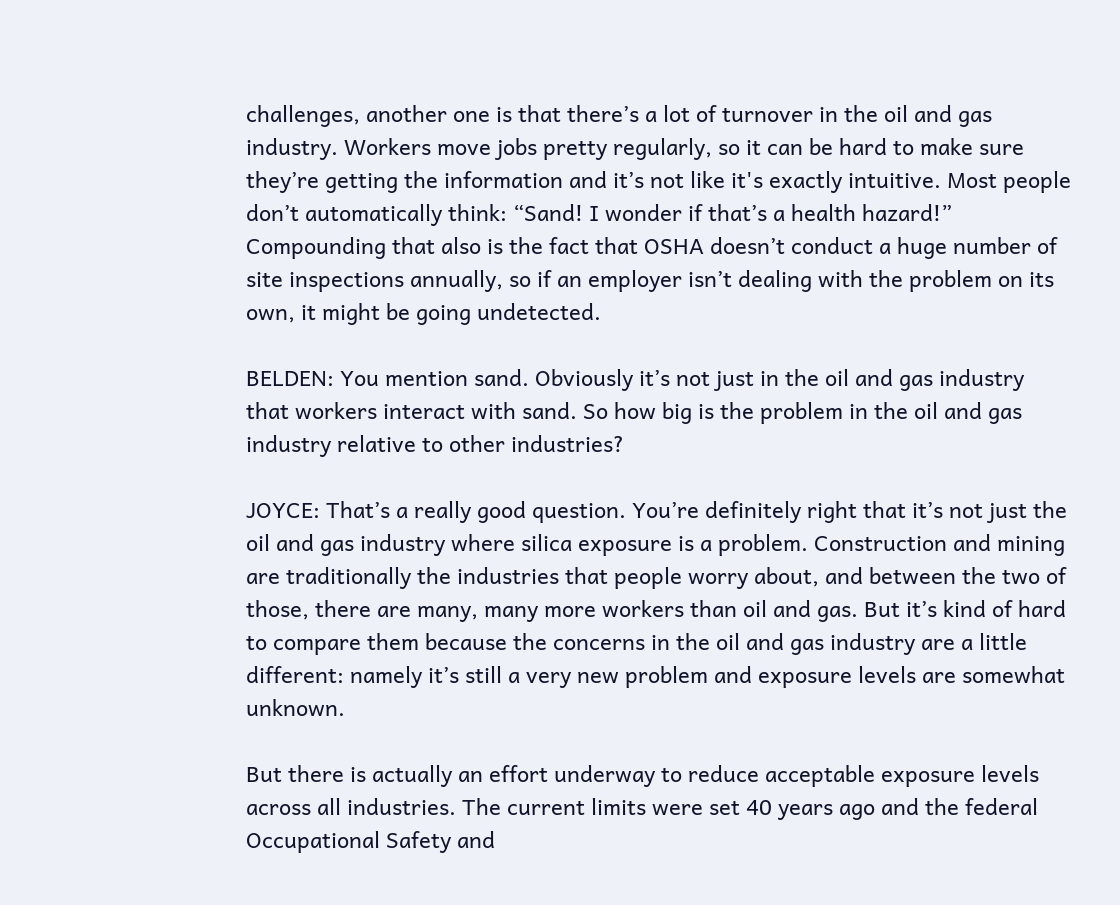challenges, another one is that there’s a lot of turnover in the oil and gas industry. Workers move jobs pretty regularly, so it can be hard to make sure they’re getting the information and it’s not like it's exactly intuitive. Most people don’t automatically think: “Sand! I wonder if that’s a health hazard!” Compounding that also is the fact that OSHA doesn’t conduct a huge number of site inspections annually, so if an employer isn’t dealing with the problem on its own, it might be going undetected.

BELDEN: You mention sand. Obviously it’s not just in the oil and gas industry that workers interact with sand. So how big is the problem in the oil and gas industry relative to other industries?

JOYCE: That’s a really good question. You’re definitely right that it’s not just the oil and gas industry where silica exposure is a problem. Construction and mining are traditionally the industries that people worry about, and between the two of those, there are many, many more workers than oil and gas. But it’s kind of hard to compare them because the concerns in the oil and gas industry are a little different: namely it’s still a very new problem and exposure levels are somewhat unknown.

But there is actually an effort underway to reduce acceptable exposure levels across all industries. The current limits were set 40 years ago and the federal Occupational Safety and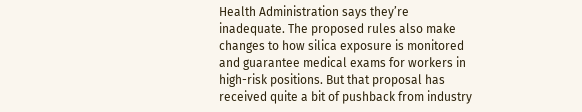Health Administration says they’re inadequate. The proposed rules also make changes to how silica exposure is monitored and guarantee medical exams for workers in high-risk positions. But that proposal has received quite a bit of pushback from industry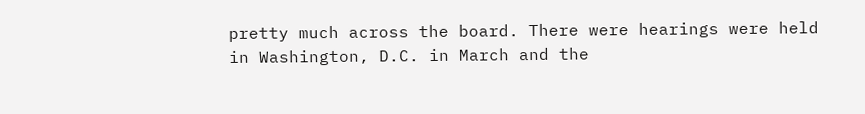pretty much across the board. There were hearings were held in Washington, D.C. in March and the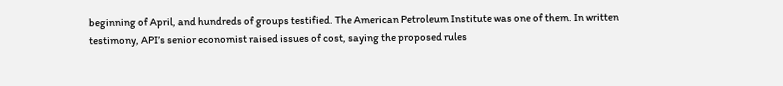beginning of April, and hundreds of groups testified. The American Petroleum Institute was one of them. In written testimony, API’s senior economist raised issues of cost, saying the proposed rules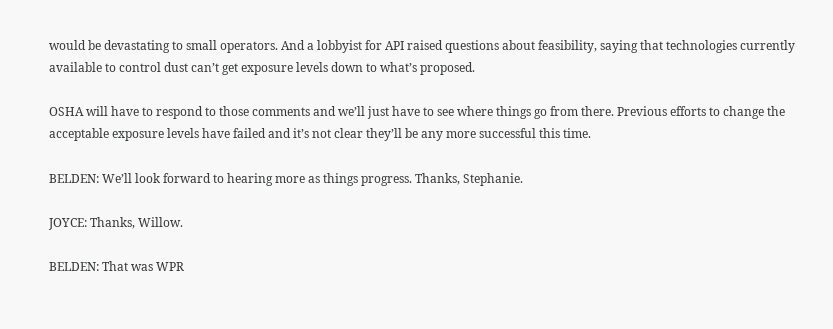would be devastating to small operators. And a lobbyist for API raised questions about feasibility, saying that technologies currently available to control dust can’t get exposure levels down to what’s proposed.

OSHA will have to respond to those comments and we’ll just have to see where things go from there. Previous efforts to change the acceptable exposure levels have failed and it’s not clear they’ll be any more successful this time.

BELDEN: We’ll look forward to hearing more as things progress. Thanks, Stephanie.

JOYCE: Thanks, Willow.

BELDEN: That was WPR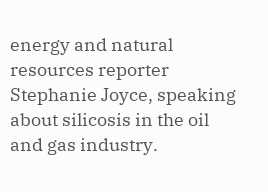energy and natural resources reporter Stephanie Joyce, speaking about silicosis in the oil and gas industry.